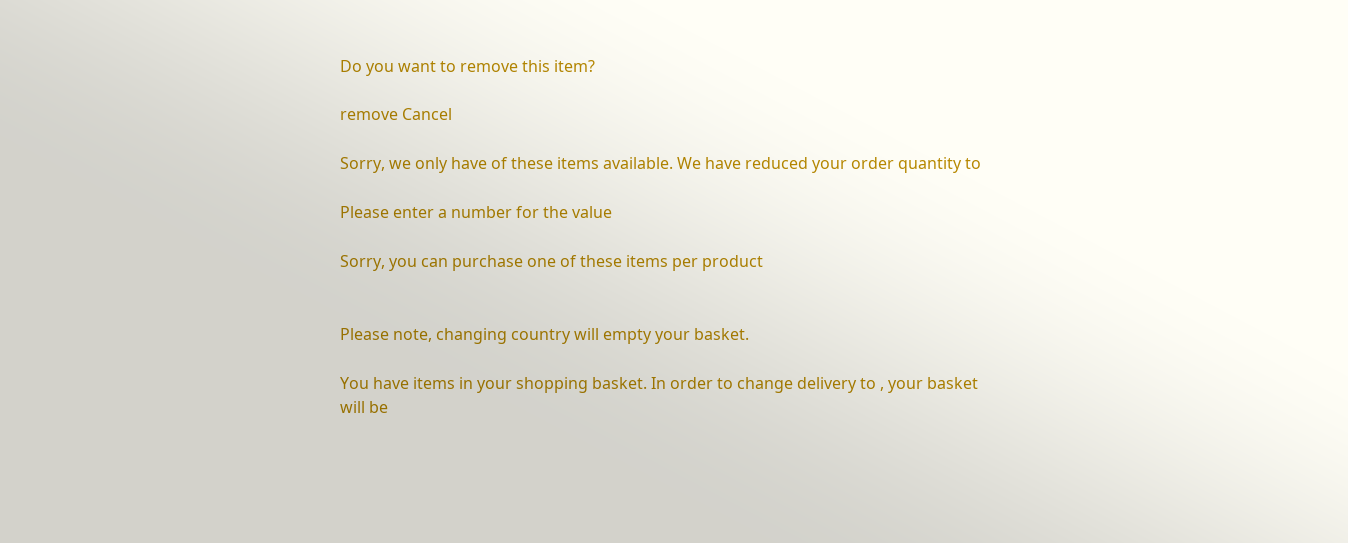Do you want to remove this item?

remove Cancel

Sorry, we only have of these items available. We have reduced your order quantity to

Please enter a number for the value

Sorry, you can purchase one of these items per product


Please note, changing country will empty your basket.

You have items in your shopping basket. In order to change delivery to , your basket will be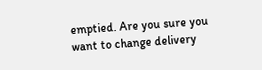emptied. Are you sure you want to change delivery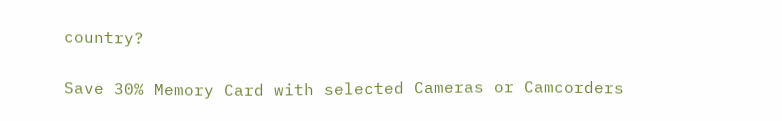country?

Save 30% Memory Card with selected Cameras or Camcorders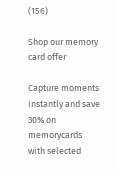(156)

Shop our memory card offer

Capture moments instantly and save 30% on memorycards
with selected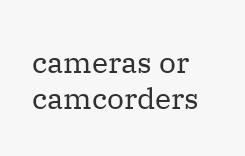cameras or camcorders